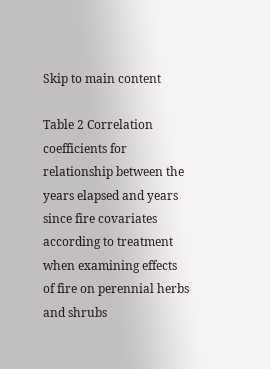Skip to main content

Table 2 Correlation coefficients for relationship between the years elapsed and years since fire covariates according to treatment when examining effects of fire on perennial herbs and shrubs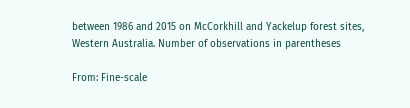between 1986 and 2015 on McCorkhill and Yackelup forest sites, Western Australia. Number of observations in parentheses

From: Fine-scale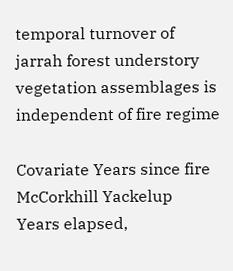temporal turnover of jarrah forest understory vegetation assemblages is independent of fire regime

Covariate Years since fire
McCorkhill Yackelup
Years elapsed,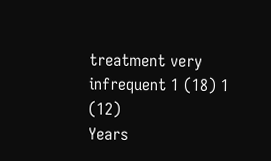treatment very infrequent 1 (18) 1 (12)
Years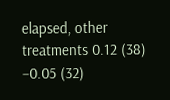elapsed, other treatments 0.12 (38) −0.05 (32)